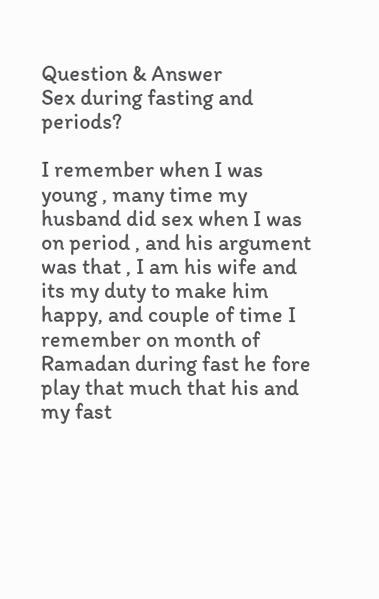Question & Answer
Sex during fasting and periods?

I remember when I was young , many time my husband did sex when I was on period , and his argument was that , I am his wife and its my duty to make him happy, and couple of time I remember on month of Ramadan during fast he fore play that much that his and my fast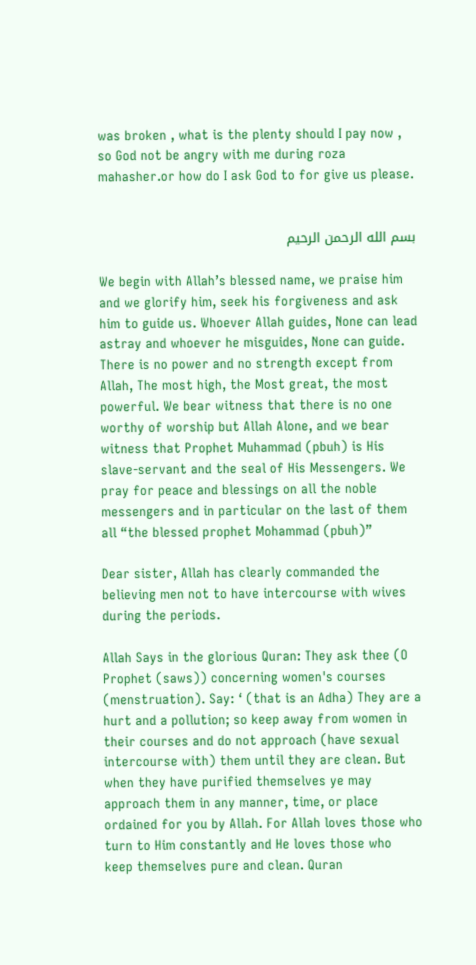was broken , what is the plenty should I pay now , so God not be angry with me during roza mahasher.or how do I ask God to for give us please.


بسم الله الرحمن الرحيم

We begin with Allah’s blessed name, we praise him and we glorify him, seek his forgiveness and ask him to guide us. Whoever Allah guides, None can lead astray and whoever he misguides, None can guide. There is no power and no strength except from Allah, The most high, the Most great, the most powerful. We bear witness that there is no one worthy of worship but Allah Alone, and we bear witness that Prophet Muhammad (pbuh) is His slave-servant and the seal of His Messengers. We pray for peace and blessings on all the noble messengers and in particular on the last of them all “the blessed prophet Mohammad (pbuh)”

Dear sister, Allah has clearly commanded the believing men not to have intercourse with wives during the periods.

Allah Says in the glorious Quran: They ask thee (O Prophet (saws)) concerning women's courses (menstruation). Say: ‘ (that is an Adha) They are a hurt and a pollution; so keep away from women in their courses and do not approach (have sexual intercourse with) them until they are clean. But when they have purified themselves ye may approach them in any manner, time, or place ordained for you by Allah. For Allah loves those who turn to Him constantly and He loves those who keep themselves pure and clean. Quran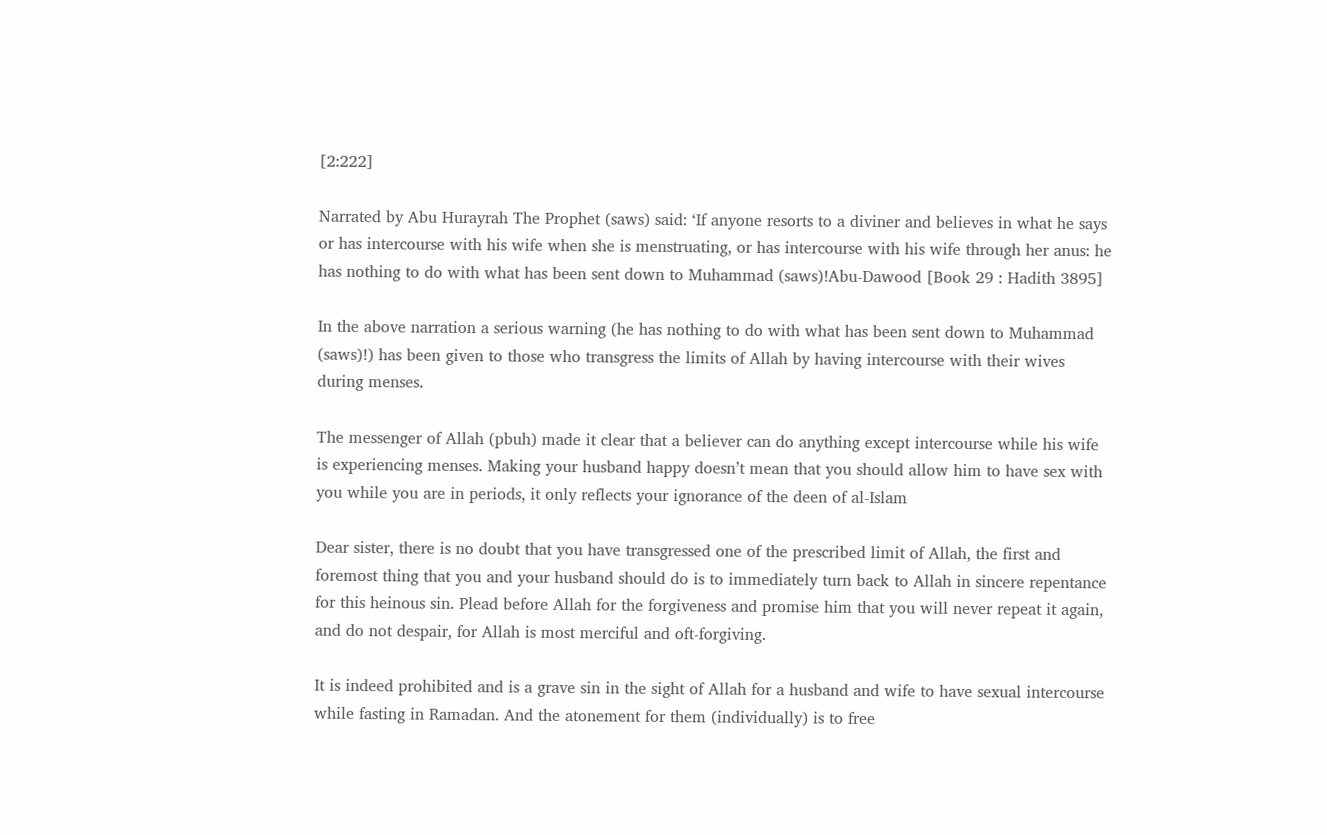[2:222]

Narrated by Abu Hurayrah The Prophet (saws) said: ‘If anyone resorts to a diviner and believes in what he says or has intercourse with his wife when she is menstruating, or has intercourse with his wife through her anus: he has nothing to do with what has been sent down to Muhammad (saws)!Abu-Dawood [Book 29 : Hadith 3895]

In the above narration a serious warning (he has nothing to do with what has been sent down to Muhammad (saws)!) has been given to those who transgress the limits of Allah by having intercourse with their wives during menses.

The messenger of Allah (pbuh) made it clear that a believer can do anything except intercourse while his wife is experiencing menses. Making your husband happy doesn’t mean that you should allow him to have sex with you while you are in periods, it only reflects your ignorance of the deen of al-Islam

Dear sister, there is no doubt that you have transgressed one of the prescribed limit of Allah, the first and foremost thing that you and your husband should do is to immediately turn back to Allah in sincere repentance for this heinous sin. Plead before Allah for the forgiveness and promise him that you will never repeat it again, and do not despair, for Allah is most merciful and oft-forgiving.

It is indeed prohibited and is a grave sin in the sight of Allah for a husband and wife to have sexual intercourse while fasting in Ramadan. And the atonement for them (individually) is to free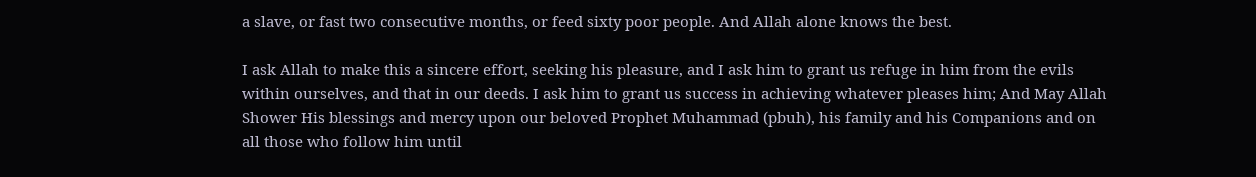a slave, or fast two consecutive months, or feed sixty poor people. And Allah alone knows the best.

I ask Allah to make this a sincere effort, seeking his pleasure, and I ask him to grant us refuge in him from the evils within ourselves, and that in our deeds. I ask him to grant us success in achieving whatever pleases him; And May Allah Shower His blessings and mercy upon our beloved Prophet Muhammad (pbuh), his family and his Companions and on all those who follow him until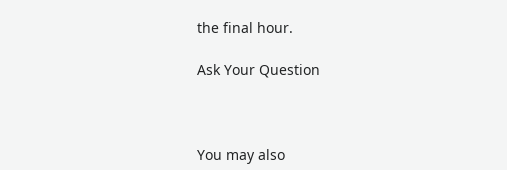the final hour.

Ask Your Question



You may also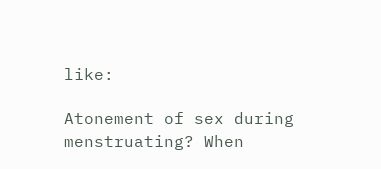like:

Atonement of sex during menstruating? When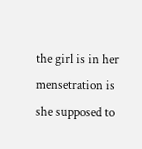the girl is in her mensetration is she supposed to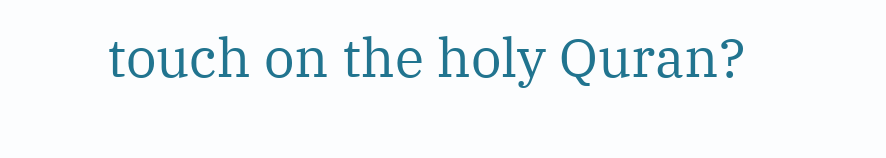touch on the holy Quran?